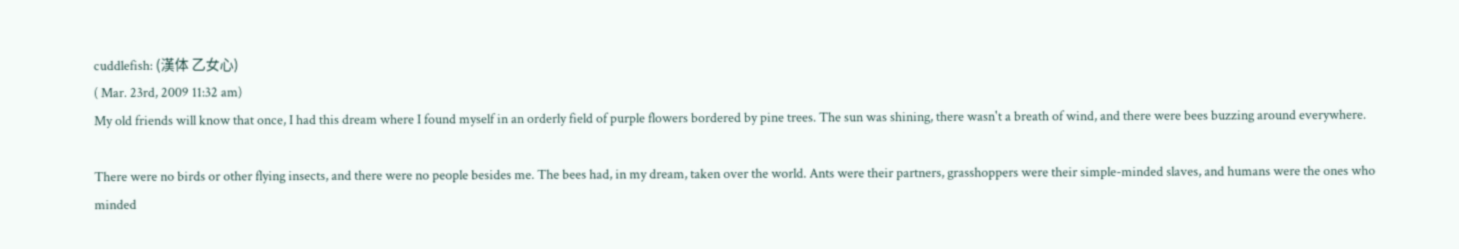cuddlefish: (漢体 乙女心)
( Mar. 23rd, 2009 11:32 am)
My old friends will know that once, I had this dream where I found myself in an orderly field of purple flowers bordered by pine trees. The sun was shining, there wasn't a breath of wind, and there were bees buzzing around everywhere.

There were no birds or other flying insects, and there were no people besides me. The bees had, in my dream, taken over the world. Ants were their partners, grasshoppers were their simple-minded slaves, and humans were the ones who minded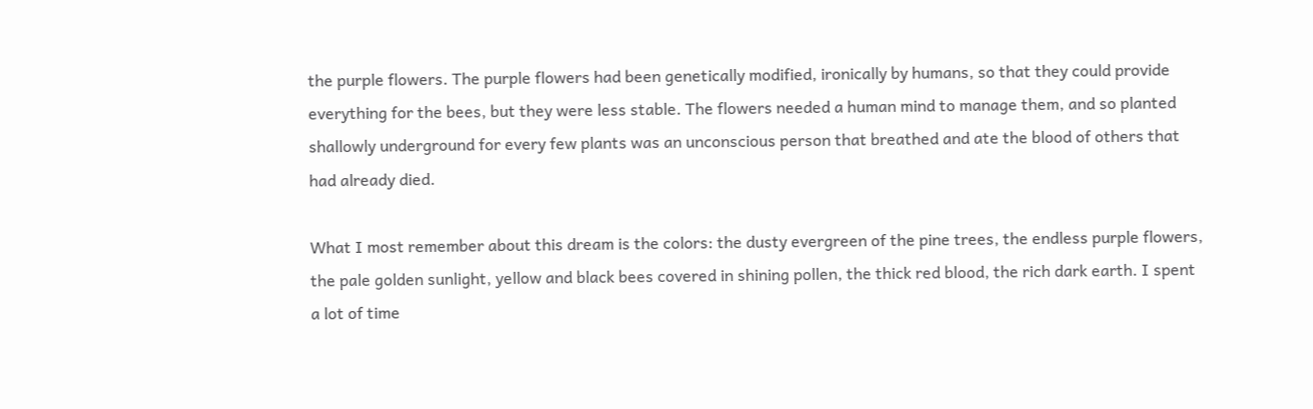the purple flowers. The purple flowers had been genetically modified, ironically by humans, so that they could provide everything for the bees, but they were less stable. The flowers needed a human mind to manage them, and so planted shallowly underground for every few plants was an unconscious person that breathed and ate the blood of others that had already died.

What I most remember about this dream is the colors: the dusty evergreen of the pine trees, the endless purple flowers, the pale golden sunlight, yellow and black bees covered in shining pollen, the thick red blood, the rich dark earth. I spent a lot of time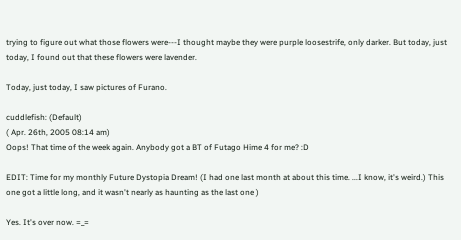trying to figure out what those flowers were---I thought maybe they were purple loosestrife, only darker. But today, just today, I found out that these flowers were lavender.

Today, just today, I saw pictures of Furano.

cuddlefish: (Default)
( Apr. 26th, 2005 08:14 am)
Oops! That time of the week again. Anybody got a BT of Futago Hime 4 for me? :D

EDIT: Time for my monthly Future Dystopia Dream! (I had one last month at about this time. ...I know, it's weird.) This one got a little long, and it wasn't nearly as haunting as the last one )

Yes. It's over now. =_=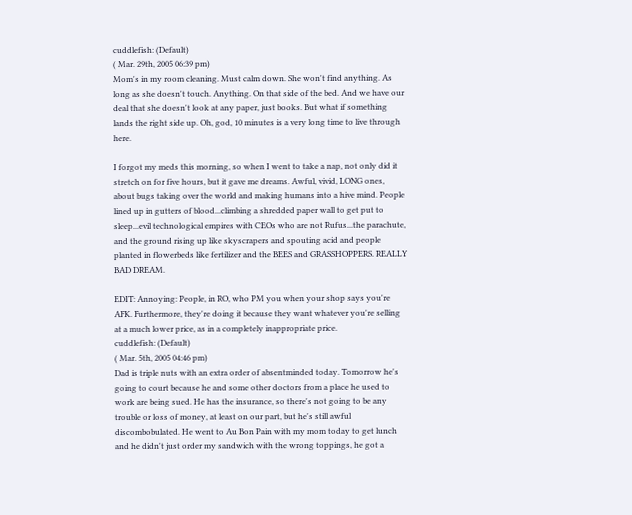cuddlefish: (Default)
( Mar. 29th, 2005 06:39 pm)
Mom's in my room cleaning. Must calm down. She won't find anything. As long as she doesn't touch. Anything. On that side of the bed. And we have our deal that she doesn't look at any paper, just books. But what if something lands the right side up. Oh, god, 10 minutes is a very long time to live through here.

I forgot my meds this morning, so when I went to take a nap, not only did it stretch on for five hours, but it gave me dreams. Awful, vivid, LONG ones, about bugs taking over the world and making humans into a hive mind. People lined up in gutters of blood...climbing a shredded paper wall to get put to sleep...evil technological empires with CEOs who are not Rufus...the parachute, and the ground rising up like skyscrapers and spouting acid and people planted in flowerbeds like fertilizer and the BEES and GRASSHOPPERS. REALLY BAD DREAM.

EDIT: Annoying: People, in RO, who PM you when your shop says you're AFK. Furthermore, they're doing it because they want whatever you're selling at a much lower price, as in a completely inappropriate price.
cuddlefish: (Default)
( Mar. 5th, 2005 04:46 pm)
Dad is triple nuts with an extra order of absentminded today. Tomorrow he's going to court because he and some other doctors from a place he used to work are being sued. He has the insurance, so there's not going to be any trouble or loss of money, at least on our part, but he's still awful discombobulated. He went to Au Bon Pain with my mom today to get lunch and he didn't just order my sandwich with the wrong toppings, he got a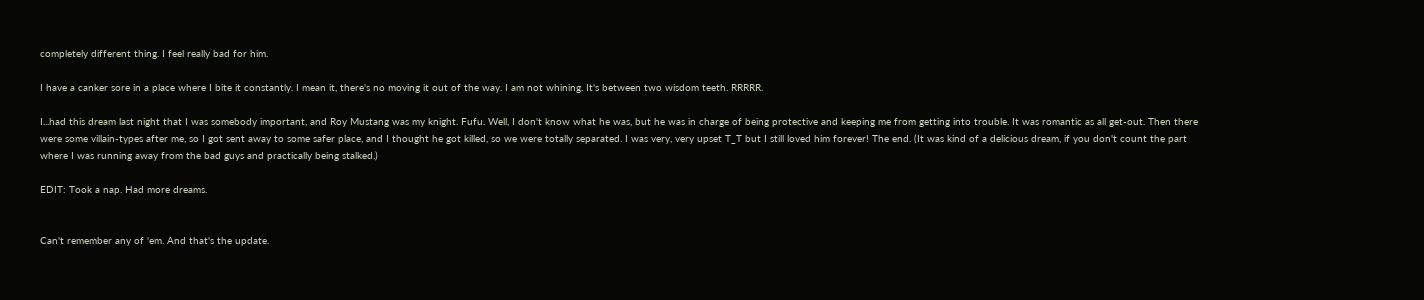completely different thing. I feel really bad for him.

I have a canker sore in a place where I bite it constantly. I mean it, there's no moving it out of the way. I am not whining. It's between two wisdom teeth. RRRRR.

I...had this dream last night that I was somebody important, and Roy Mustang was my knight. Fufu. Well, I don't know what he was, but he was in charge of being protective and keeping me from getting into trouble. It was romantic as all get-out. Then there were some villain-types after me, so I got sent away to some safer place, and I thought he got killed, so we were totally separated. I was very, very upset T_T but I still loved him forever! The end. (It was kind of a delicious dream, if you don't count the part where I was running away from the bad guys and practically being stalked.)

EDIT: Took a nap. Had more dreams.


Can't remember any of 'em. And that's the update.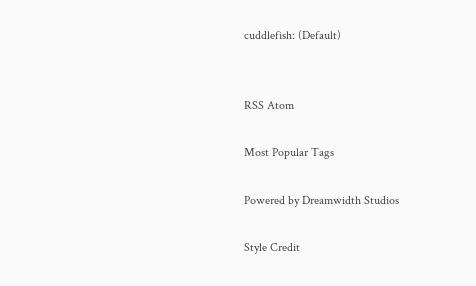cuddlefish: (Default)


RSS Atom

Most Popular Tags

Powered by Dreamwidth Studios

Style Credit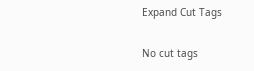Expand Cut Tags

No cut tags